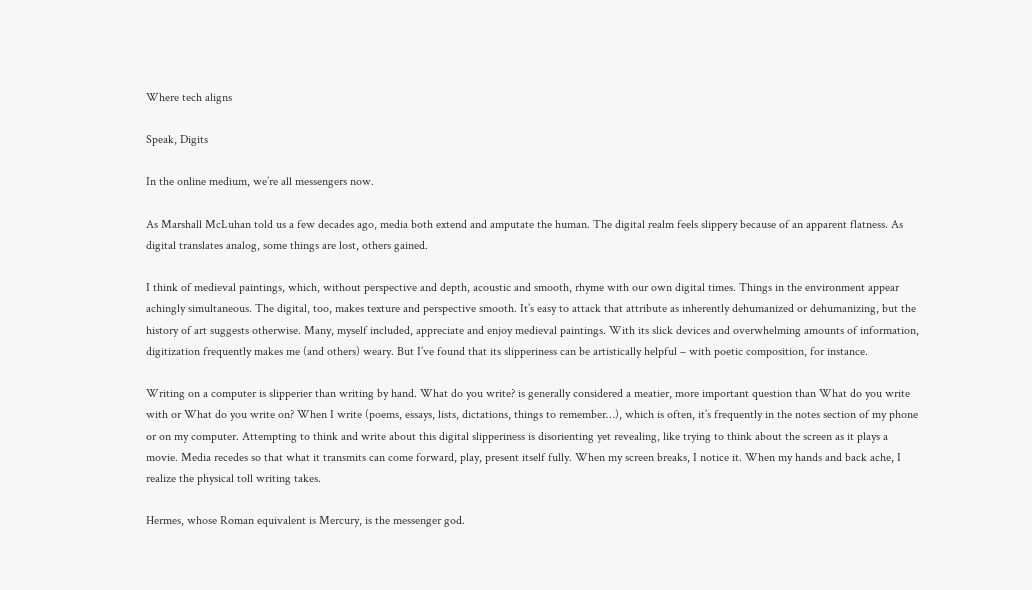Where tech aligns

Speak, Digits

In the online medium, we’re all messengers now.

As Marshall McLuhan told us a few decades ago, media both extend and amputate the human. The digital realm feels slippery because of an apparent flatness. As digital translates analog, some things are lost, others gained.

I think of medieval paintings, which, without perspective and depth, acoustic and smooth, rhyme with our own digital times. Things in the environment appear achingly simultaneous. The digital, too, makes texture and perspective smooth. It’s easy to attack that attribute as inherently dehumanized or dehumanizing, but the history of art suggests otherwise. Many, myself included, appreciate and enjoy medieval paintings. With its slick devices and overwhelming amounts of information, digitization frequently makes me (and others) weary. But I’ve found that its slipperiness can be artistically helpful – with poetic composition, for instance.

Writing on a computer is slipperier than writing by hand. What do you write? is generally considered a meatier, more important question than What do you write with or What do you write on? When I write (poems, essays, lists, dictations, things to remember…), which is often, it’s frequently in the notes section of my phone or on my computer. Attempting to think and write about this digital slipperiness is disorienting yet revealing, like trying to think about the screen as it plays a movie. Media recedes so that what it transmits can come forward, play, present itself fully. When my screen breaks, I notice it. When my hands and back ache, I realize the physical toll writing takes.

Hermes, whose Roman equivalent is Mercury, is the messenger god.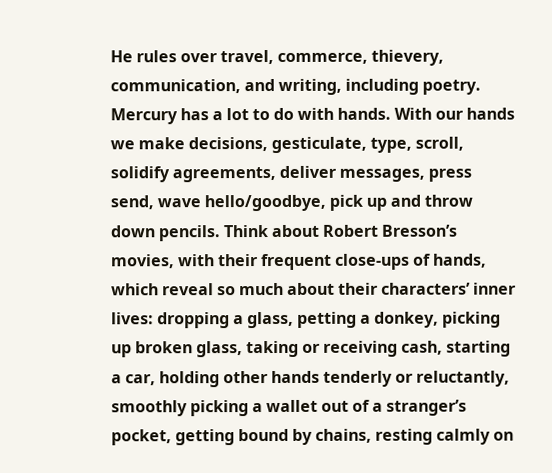He rules over travel, commerce, thievery, communication, and writing, including poetry. Mercury has a lot to do with hands. With our hands we make decisions, gesticulate, type, scroll, solidify agreements, deliver messages, press send, wave hello/goodbye, pick up and throw down pencils. Think about Robert Bresson’s movies, with their frequent close-ups of hands, which reveal so much about their characters’ inner lives: dropping a glass, petting a donkey, picking up broken glass, taking or receiving cash, starting a car, holding other hands tenderly or reluctantly, smoothly picking a wallet out of a stranger’s pocket, getting bound by chains, resting calmly on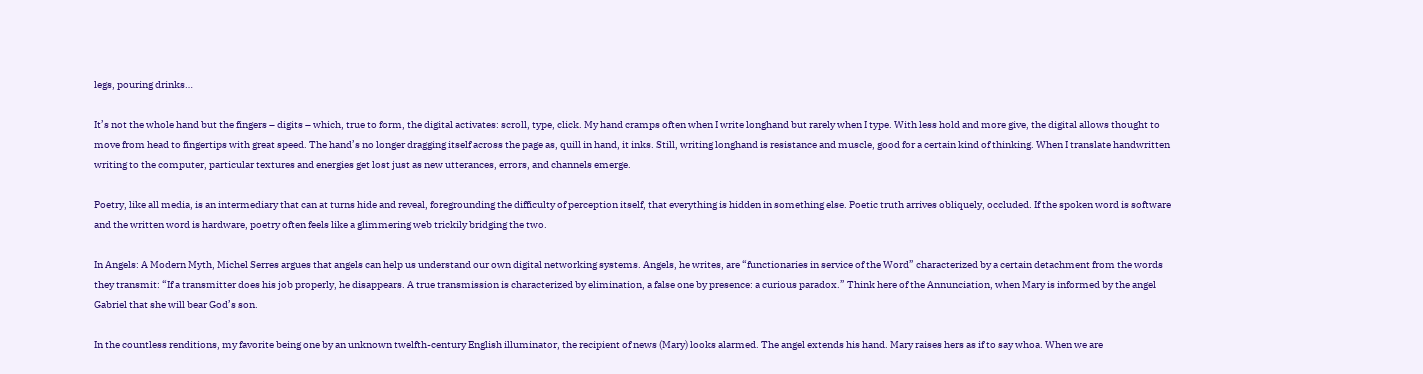legs, pouring drinks…

It’s not the whole hand but the fingers – digits – which, true to form, the digital activates: scroll, type, click. My hand cramps often when I write longhand but rarely when I type. With less hold and more give, the digital allows thought to move from head to fingertips with great speed. The hand’s no longer dragging itself across the page as, quill in hand, it inks. Still, writing longhand is resistance and muscle, good for a certain kind of thinking. When I translate handwritten writing to the computer, particular textures and energies get lost just as new utterances, errors, and channels emerge.

Poetry, like all media, is an intermediary that can at turns hide and reveal, foregrounding the difficulty of perception itself, that everything is hidden in something else. Poetic truth arrives obliquely, occluded. If the spoken word is software and the written word is hardware, poetry often feels like a glimmering web trickily bridging the two.

In Angels: A Modern Myth, Michel Serres argues that angels can help us understand our own digital networking systems. Angels, he writes, are “functionaries in service of the Word” characterized by a certain detachment from the words they transmit: “If a transmitter does his job properly, he disappears. A true transmission is characterized by elimination, a false one by presence: a curious paradox.” Think here of the Annunciation, when Mary is informed by the angel Gabriel that she will bear God’s son.

In the countless renditions, my favorite being one by an unknown twelfth-century English illuminator, the recipient of news (Mary) looks alarmed. The angel extends his hand. Mary raises hers as if to say whoa. When we are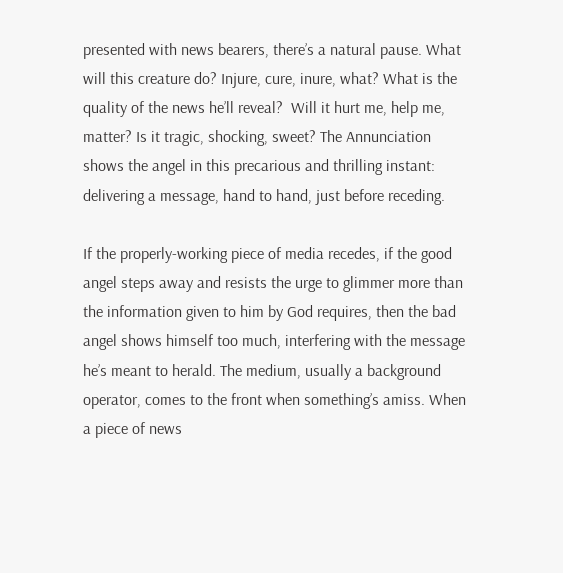presented with news bearers, there’s a natural pause. What will this creature do? Injure, cure, inure, what? What is the quality of the news he’ll reveal?  Will it hurt me, help me, matter? Is it tragic, shocking, sweet? The Annunciation shows the angel in this precarious and thrilling instant: delivering a message, hand to hand, just before receding.

If the properly-working piece of media recedes, if the good angel steps away and resists the urge to glimmer more than the information given to him by God requires, then the bad angel shows himself too much, interfering with the message he’s meant to herald. The medium, usually a background operator, comes to the front when something’s amiss. When a piece of news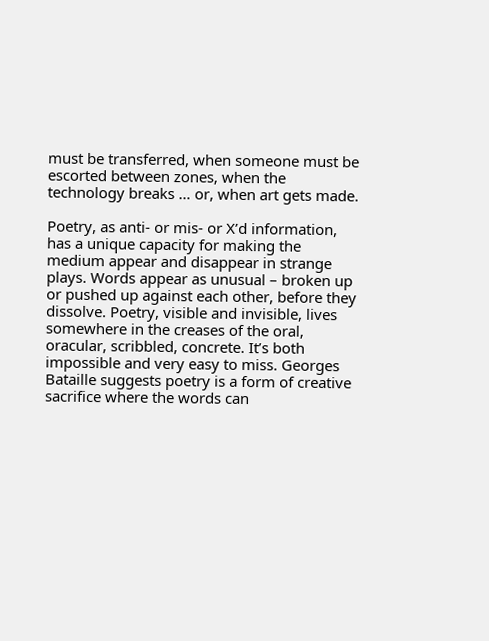must be transferred, when someone must be escorted between zones, when the technology breaks … or, when art gets made.

Poetry, as anti- or mis- or X’d information, has a unique capacity for making the medium appear and disappear in strange plays. Words appear as unusual – broken up or pushed up against each other, before they dissolve. Poetry, visible and invisible, lives somewhere in the creases of the oral, oracular, scribbled, concrete. It’s both impossible and very easy to miss. Georges Bataille suggests poetry is a form of creative sacrifice where the words can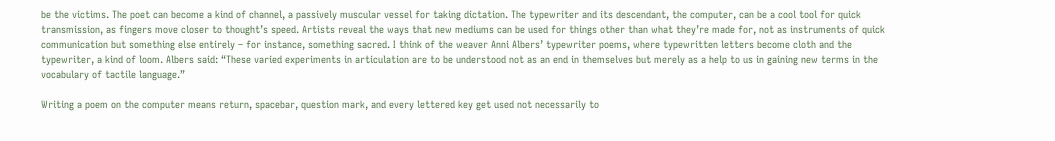be the victims. The poet can become a kind of channel, a passively muscular vessel for taking dictation. The typewriter and its descendant, the computer, can be a cool tool for quick transmission, as fingers move closer to thought’s speed. Artists reveal the ways that new mediums can be used for things other than what they’re made for, not as instruments of quick communication but something else entirely – for instance, something sacred. I think of the weaver Anni Albers’ typewriter poems, where typewritten letters become cloth and the typewriter, a kind of loom. Albers said: “These varied experiments in articulation are to be understood not as an end in themselves but merely as a help to us in gaining new terms in the vocabulary of tactile language.”

Writing a poem on the computer means return, spacebar, question mark, and every lettered key get used not necessarily to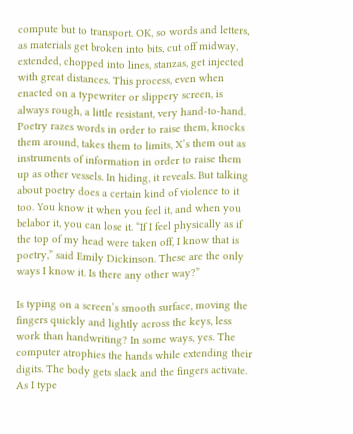compute but to transport. OK, so words and letters, as materials get broken into bits, cut off midway, extended, chopped into lines, stanzas, get injected with great distances. This process, even when enacted on a typewriter or slippery screen, is always rough, a little resistant, very hand-to-hand. Poetry razes words in order to raise them, knocks them around, takes them to limits, X’s them out as instruments of information in order to raise them up as other vessels. In hiding, it reveals. But talking about poetry does a certain kind of violence to it too. You know it when you feel it, and when you belabor it, you can lose it. “If I feel physically as if the top of my head were taken off, I know that is poetry,” said Emily Dickinson. These are the only ways I know it. Is there any other way?”

Is typing on a screen’s smooth surface, moving the fingers quickly and lightly across the keys, less work than handwriting? In some ways, yes. The computer atrophies the hands while extending their digits. The body gets slack and the fingers activate. As I type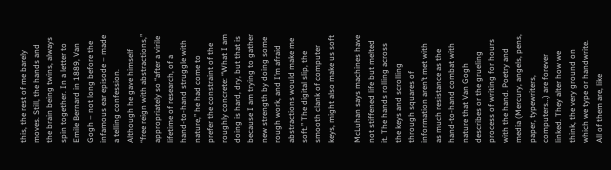this, the rest of me barely moves. Still, the hands and the brain being twins, always spin together. In a letter to Emile Bernard in 1889, Van Gogh – not long before the infamous ear episode – made a telling confession. Although he gave himself “free reign with abstractions,” appropriately so “after a virile lifetime of research, of a hand-to-hand struggle with nature,” he had come to prefer the constraint of the roughly concrete: “What I am doing is hard, dry, but that is because I am trying to gather new strength by doing some rough work, and I’m afraid abstractions would make me soft.” The digital slip, the smooth clank of computer keys, might also make us soft

McLuhan says machines have not stiffened life but melted it. The hands rolling across the keys and scrolling through squares of information aren’t met with as much resistance as the hand-to-hand combat with nature that Van Gogh describes or the grueling process of writing for hours with the hand. Poetry and media (Mercury, angels, pens, paper, typewriters, computers…) are forever linked. They alter how we think, the very ground on which we type or handwrite. All of them are, like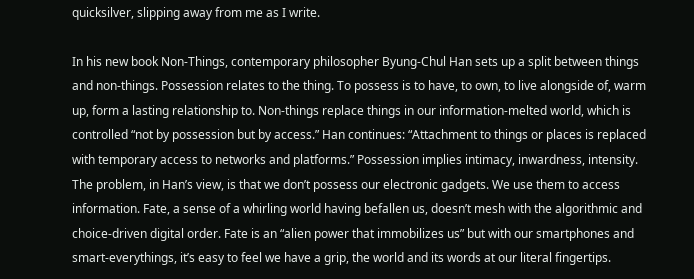quicksilver, slipping away from me as I write.

In his new book Non-Things, contemporary philosopher Byung-Chul Han sets up a split between things and non-things. Possession relates to the thing. To possess is to have, to own, to live alongside of, warm up, form a lasting relationship to. Non-things replace things in our information-melted world, which is controlled “not by possession but by access.” Han continues: “Attachment to things or places is replaced with temporary access to networks and platforms.” Possession implies intimacy, inwardness, intensity. The problem, in Han’s view, is that we don’t possess our electronic gadgets. We use them to access information. Fate, a sense of a whirling world having befallen us, doesn’t mesh with the algorithmic and choice-driven digital order. Fate is an “alien power that immobilizes us” but with our smartphones and smart-everythings, it’s easy to feel we have a grip, the world and its words at our literal fingertips.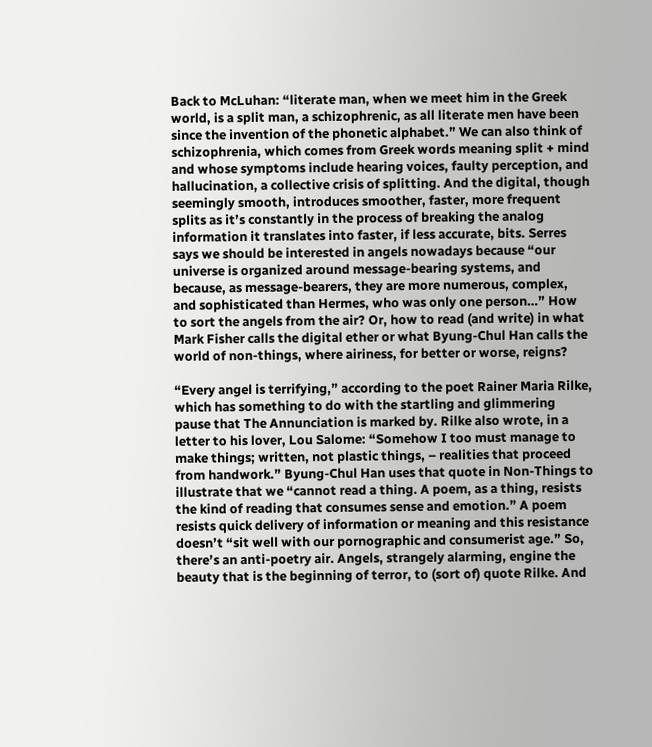Back to McLuhan: “literate man, when we meet him in the Greek world, is a split man, a schizophrenic, as all literate men have been since the invention of the phonetic alphabet.” We can also think of schizophrenia, which comes from Greek words meaning split + mind and whose symptoms include hearing voices, faulty perception, and hallucination, a collective crisis of splitting. And the digital, though seemingly smooth, introduces smoother, faster, more frequent splits as it’s constantly in the process of breaking the analog information it translates into faster, if less accurate, bits. Serres says we should be interested in angels nowadays because “our universe is organized around message-bearing systems, and because, as message-bearers, they are more numerous, complex, and sophisticated than Hermes, who was only one person…” How to sort the angels from the air? Or, how to read (and write) in what Mark Fisher calls the digital ether or what Byung-Chul Han calls the world of non-things, where airiness, for better or worse, reigns?

“Every angel is terrifying,” according to the poet Rainer Maria Rilke, which has something to do with the startling and glimmering pause that The Annunciation is marked by. Rilke also wrote, in a letter to his lover, Lou Salome: “Somehow I too must manage to make things; written, not plastic things, – realities that proceed from handwork.” Byung-Chul Han uses that quote in Non-Things to illustrate that we “cannot read a thing. A poem, as a thing, resists the kind of reading that consumes sense and emotion.” A poem resists quick delivery of information or meaning and this resistance doesn’t “sit well with our pornographic and consumerist age.” So, there’s an anti-poetry air. Angels, strangely alarming, engine the beauty that is the beginning of terror, to (sort of) quote Rilke. And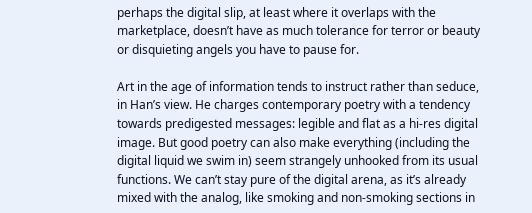perhaps the digital slip, at least where it overlaps with the marketplace, doesn’t have as much tolerance for terror or beauty or disquieting angels you have to pause for.

Art in the age of information tends to instruct rather than seduce, in Han’s view. He charges contemporary poetry with a tendency towards predigested messages: legible and flat as a hi-res digital image. But good poetry can also make everything (including the digital liquid we swim in) seem strangely unhooked from its usual functions. We can’t stay pure of the digital arena, as it’s already mixed with the analog, like smoking and non-smoking sections in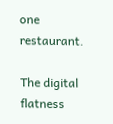one restaurant.

The digital flatness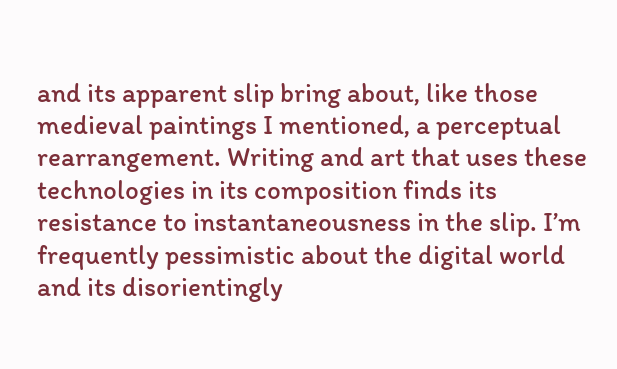and its apparent slip bring about, like those medieval paintings I mentioned, a perceptual rearrangement. Writing and art that uses these technologies in its composition finds its resistance to instantaneousness in the slip. I’m frequently pessimistic about the digital world and its disorientingly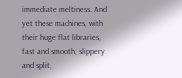immediate meltiness. And yet these machines, with their huge flat libraries, fast and smooth, slippery and split,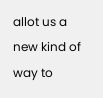allot us a new kind of way to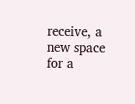receive, a new space for a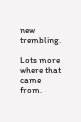new trembling.

Lots more where that came from.